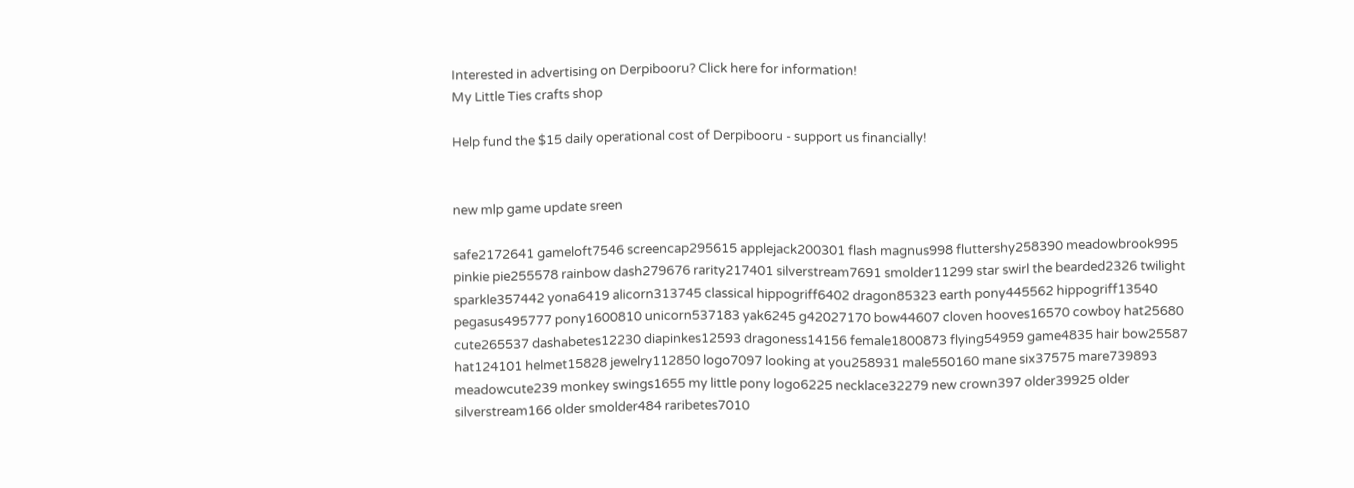Interested in advertising on Derpibooru? Click here for information!
My Little Ties crafts shop

Help fund the $15 daily operational cost of Derpibooru - support us financially!


new mlp game update sreen

safe2172641 gameloft7546 screencap295615 applejack200301 flash magnus998 fluttershy258390 meadowbrook995 pinkie pie255578 rainbow dash279676 rarity217401 silverstream7691 smolder11299 star swirl the bearded2326 twilight sparkle357442 yona6419 alicorn313745 classical hippogriff6402 dragon85323 earth pony445562 hippogriff13540 pegasus495777 pony1600810 unicorn537183 yak6245 g42027170 bow44607 cloven hooves16570 cowboy hat25680 cute265537 dashabetes12230 diapinkes12593 dragoness14156 female1800873 flying54959 game4835 hair bow25587 hat124101 helmet15828 jewelry112850 logo7097 looking at you258931 male550160 mane six37575 mare739893 meadowcute239 monkey swings1655 my little pony logo6225 necklace32279 new crown397 older39925 older silverstream166 older smolder484 raribetes7010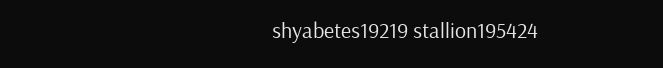shyabetes19219 stallion195424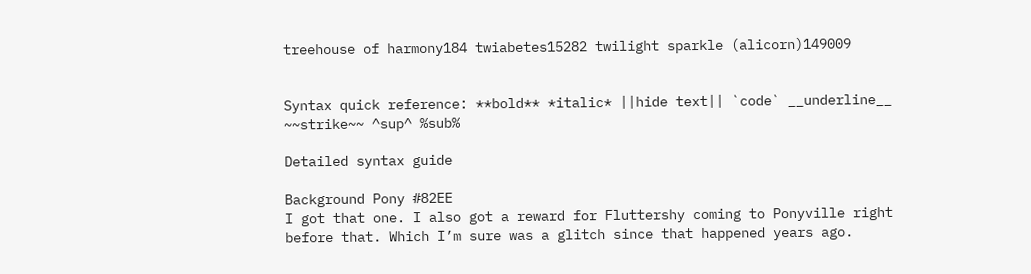treehouse of harmony184 twiabetes15282 twilight sparkle (alicorn)149009


Syntax quick reference: **bold** *italic* ||hide text|| `code` __underline__ ~~strike~~ ^sup^ %sub%

Detailed syntax guide

Background Pony #82EE
I got that one. I also got a reward for Fluttershy coming to Ponyville right before that. Which I’m sure was a glitch since that happened years ago.